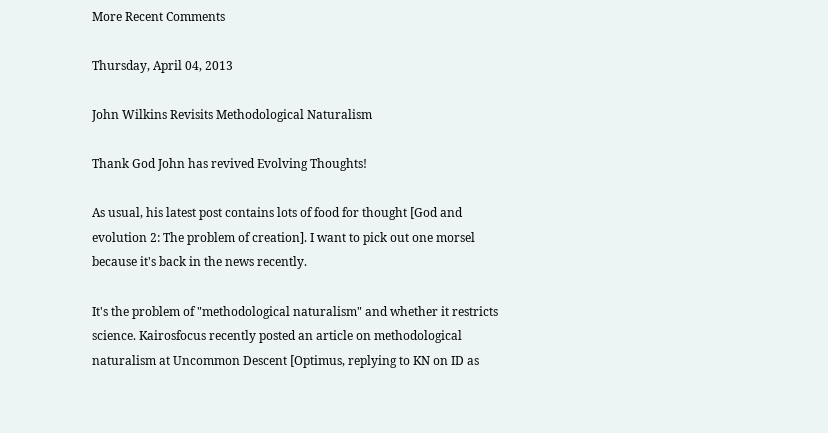More Recent Comments

Thursday, April 04, 2013

John Wilkins Revisits Methodological Naturalism

Thank God John has revived Evolving Thoughts!

As usual, his latest post contains lots of food for thought [God and evolution 2: The problem of creation]. I want to pick out one morsel because it's back in the news recently.

It's the problem of "methodological naturalism" and whether it restricts science. Kairosfocus recently posted an article on methodological naturalism at Uncommon Descent [Optimus, replying to KN on ID as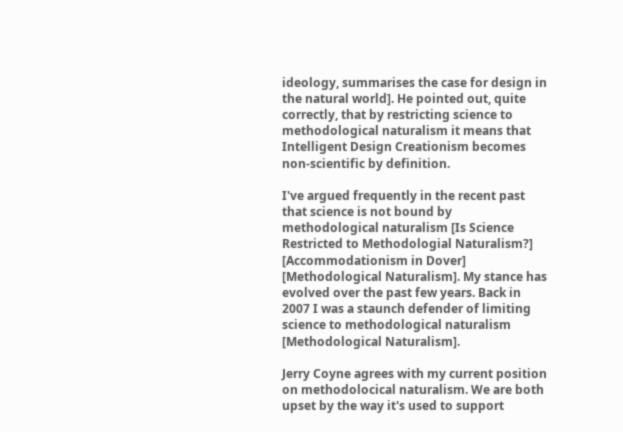ideology, summarises the case for design in the natural world]. He pointed out, quite correctly, that by restricting science to methodological naturalism it means that Intelligent Design Creationism becomes non-scientific by definition.

I've argued frequently in the recent past that science is not bound by methodological naturalism [Is Science Restricted to Methodologial Naturalism?] [Accommodationism in Dover] [Methodological Naturalism]. My stance has evolved over the past few years. Back in 2007 I was a staunch defender of limiting science to methodological naturalism [Methodological Naturalism].

Jerry Coyne agrees with my current position on methodolocical naturalism. We are both upset by the way it's used to support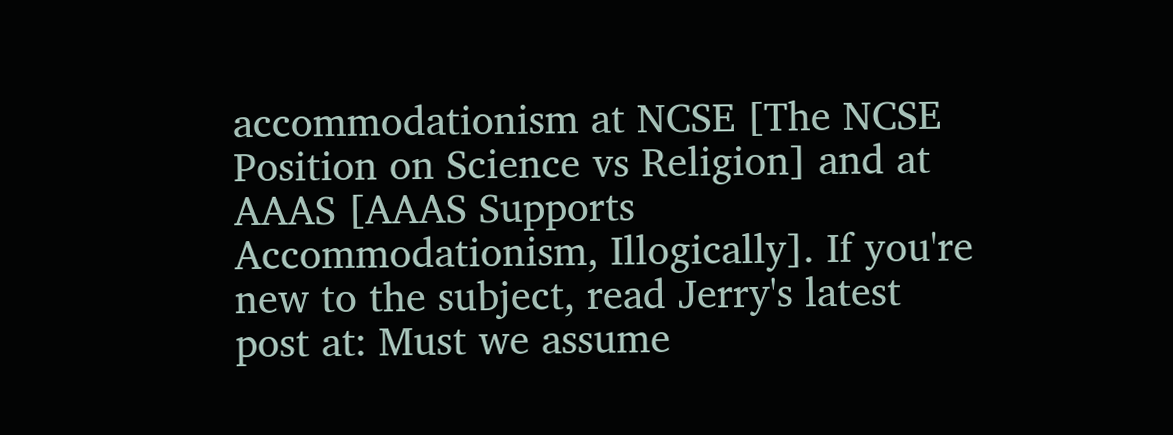accommodationism at NCSE [The NCSE Position on Science vs Religion] and at AAAS [AAAS Supports Accommodationism, Illogically]. If you're new to the subject, read Jerry's latest post at: Must we assume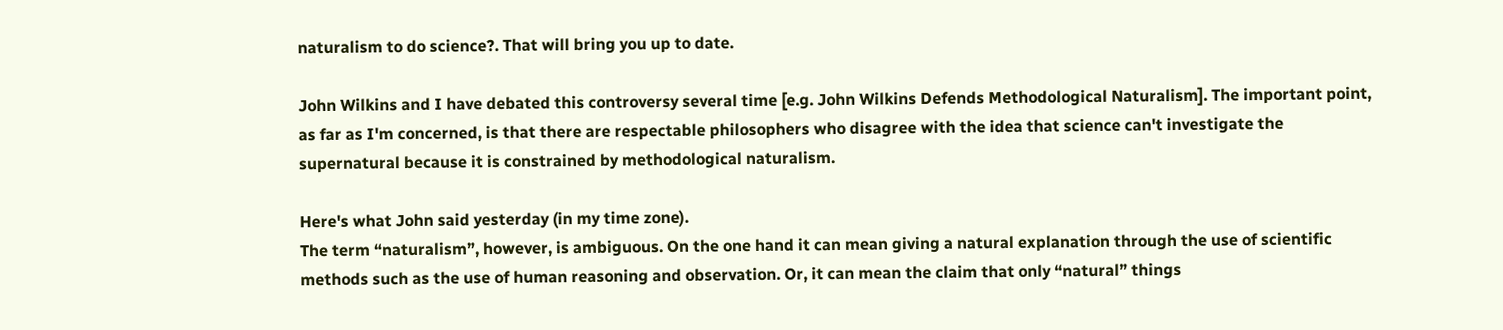naturalism to do science?. That will bring you up to date.

John Wilkins and I have debated this controversy several time [e.g. John Wilkins Defends Methodological Naturalism]. The important point, as far as I'm concerned, is that there are respectable philosophers who disagree with the idea that science can't investigate the supernatural because it is constrained by methodological naturalism.

Here's what John said yesterday (in my time zone).
The term “naturalism”, however, is ambiguous. On the one hand it can mean giving a natural explanation through the use of scientific methods such as the use of human reasoning and observation. Or, it can mean the claim that only “natural” things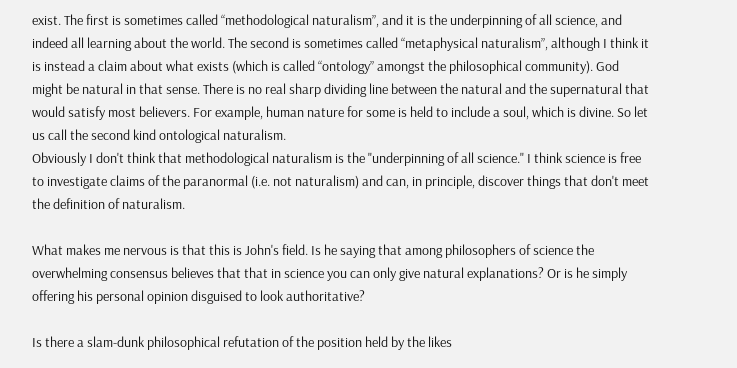exist. The first is sometimes called “methodological naturalism”, and it is the underpinning of all science, and indeed all learning about the world. The second is sometimes called “metaphysical naturalism”, although I think it is instead a claim about what exists (which is called “ontology” amongst the philosophical community). God might be natural in that sense. There is no real sharp dividing line between the natural and the supernatural that would satisfy most believers. For example, human nature for some is held to include a soul, which is divine. So let us call the second kind ontological naturalism.
Obviously I don't think that methodological naturalism is the "underpinning of all science." I think science is free to investigate claims of the paranormal (i.e. not naturalism) and can, in principle, discover things that don't meet the definition of naturalism.

What makes me nervous is that this is John's field. Is he saying that among philosophers of science the overwhelming consensus believes that that in science you can only give natural explanations? Or is he simply offering his personal opinion disguised to look authoritative?

Is there a slam-dunk philosophical refutation of the position held by the likes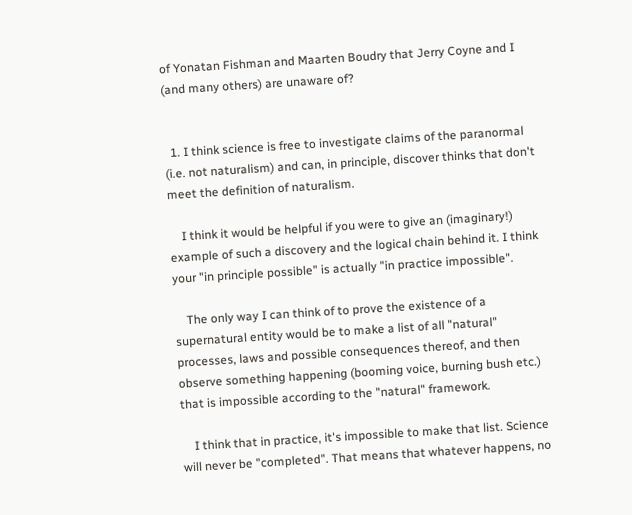of Yonatan Fishman and Maarten Boudry that Jerry Coyne and I (and many others) are unaware of?


  1. I think science is free to investigate claims of the paranormal (i.e. not naturalism) and can, in principle, discover thinks that don't meet the definition of naturalism.

    I think it would be helpful if you were to give an (imaginary!) example of such a discovery and the logical chain behind it. I think your "in principle possible" is actually "in practice impossible".

    The only way I can think of to prove the existence of a supernatural entity would be to make a list of all "natural" processes, laws and possible consequences thereof, and then observe something happening (booming voice, burning bush etc.) that is impossible according to the "natural" framework.

    I think that in practice, it's impossible to make that list. Science will never be "completed". That means that whatever happens, no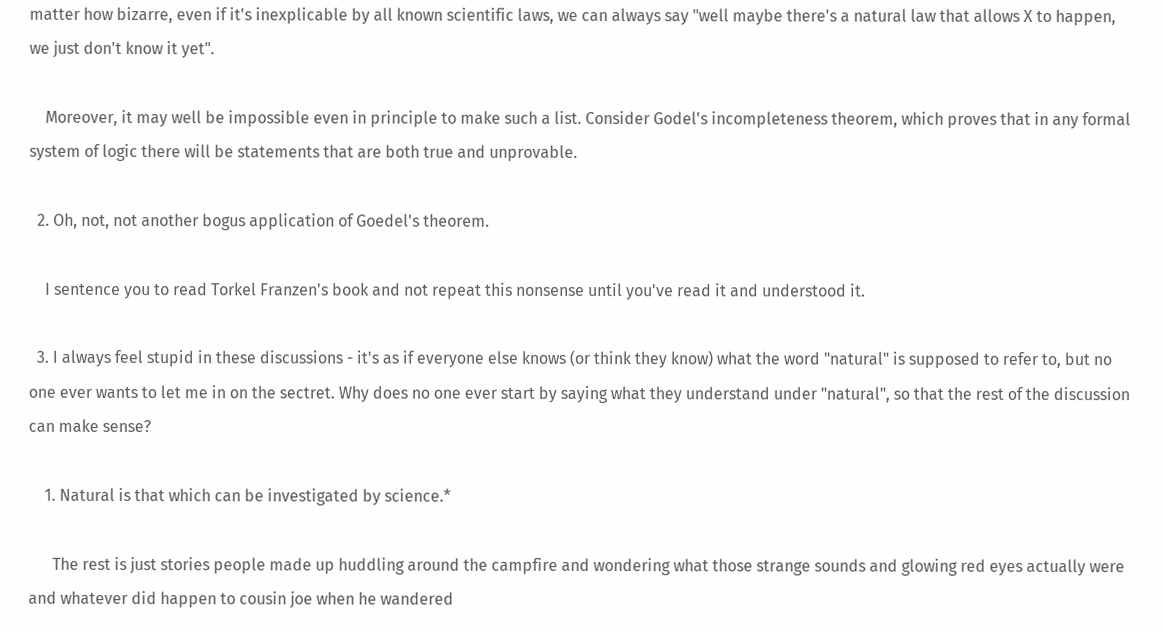matter how bizarre, even if it's inexplicable by all known scientific laws, we can always say "well maybe there's a natural law that allows X to happen, we just don't know it yet".

    Moreover, it may well be impossible even in principle to make such a list. Consider Godel's incompleteness theorem, which proves that in any formal system of logic there will be statements that are both true and unprovable.

  2. Oh, not, not another bogus application of Goedel's theorem.

    I sentence you to read Torkel Franzen's book and not repeat this nonsense until you've read it and understood it.

  3. I always feel stupid in these discussions - it's as if everyone else knows (or think they know) what the word "natural" is supposed to refer to, but no one ever wants to let me in on the sectret. Why does no one ever start by saying what they understand under "natural", so that the rest of the discussion can make sense?

    1. Natural is that which can be investigated by science.*

      The rest is just stories people made up huddling around the campfire and wondering what those strange sounds and glowing red eyes actually were and whatever did happen to cousin joe when he wandered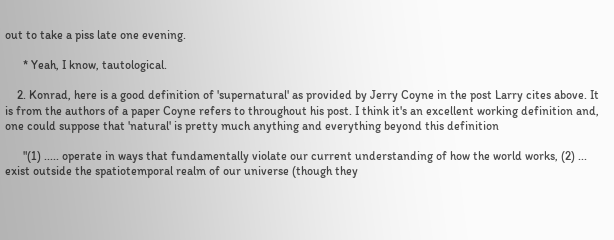out to take a piss late one evening.

      * Yeah, I know, tautological.

    2. Konrad, here is a good definition of 'supernatural' as provided by Jerry Coyne in the post Larry cites above. It is from the authors of a paper Coyne refers to throughout his post. I think it's an excellent working definition and, one could suppose that 'natural' is pretty much anything and everything beyond this definition

      "(1) ..... operate in ways that fundamentally violate our current understanding of how the world works, (2) ... exist outside the spatiotemporal realm of our universe (though they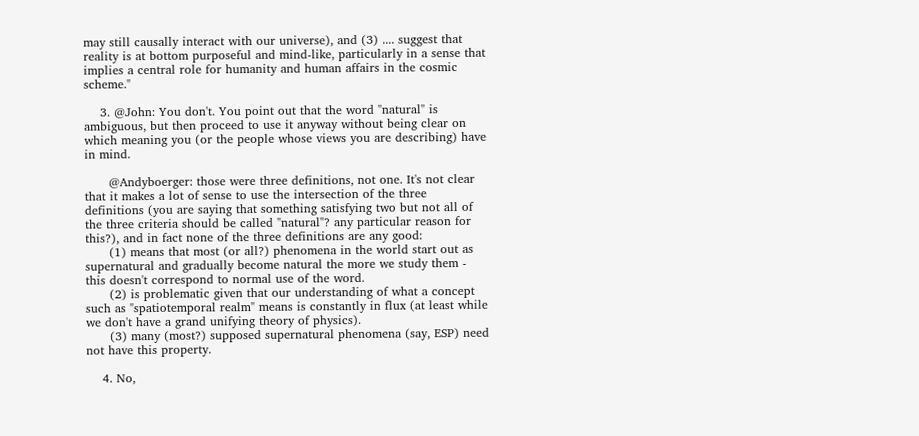may still causally interact with our universe), and (3) .... suggest that reality is at bottom purposeful and mind-like, particularly in a sense that implies a central role for humanity and human affairs in the cosmic scheme."

    3. @John: You don't. You point out that the word "natural" is ambiguous, but then proceed to use it anyway without being clear on which meaning you (or the people whose views you are describing) have in mind.

      @Andyboerger: those were three definitions, not one. It's not clear that it makes a lot of sense to use the intersection of the three definitions (you are saying that something satisfying two but not all of the three criteria should be called "natural"? any particular reason for this?), and in fact none of the three definitions are any good:
      (1) means that most (or all?) phenomena in the world start out as supernatural and gradually become natural the more we study them - this doesn't correspond to normal use of the word.
      (2) is problematic given that our understanding of what a concept such as "spatiotemporal realm" means is constantly in flux (at least while we don't have a grand unifying theory of physics).
      (3) many (most?) supposed supernatural phenomena (say, ESP) need not have this property.

    4. No,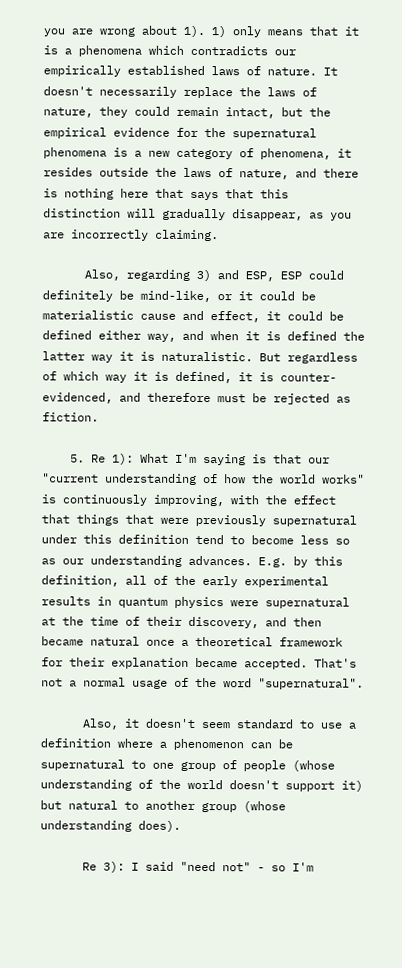you are wrong about 1). 1) only means that it is a phenomena which contradicts our empirically established laws of nature. It doesn't necessarily replace the laws of nature, they could remain intact, but the empirical evidence for the supernatural phenomena is a new category of phenomena, it resides outside the laws of nature, and there is nothing here that says that this distinction will gradually disappear, as you are incorrectly claiming.

      Also, regarding 3) and ESP, ESP could definitely be mind-like, or it could be materialistic cause and effect, it could be defined either way, and when it is defined the latter way it is naturalistic. But regardless of which way it is defined, it is counter- evidenced, and therefore must be rejected as fiction.

    5. Re 1): What I'm saying is that our "current understanding of how the world works" is continuously improving, with the effect that things that were previously supernatural under this definition tend to become less so as our understanding advances. E.g. by this definition, all of the early experimental results in quantum physics were supernatural at the time of their discovery, and then became natural once a theoretical framework for their explanation became accepted. That's not a normal usage of the word "supernatural".

      Also, it doesn't seem standard to use a definition where a phenomenon can be supernatural to one group of people (whose understanding of the world doesn't support it) but natural to another group (whose understanding does).

      Re 3): I said "need not" - so I'm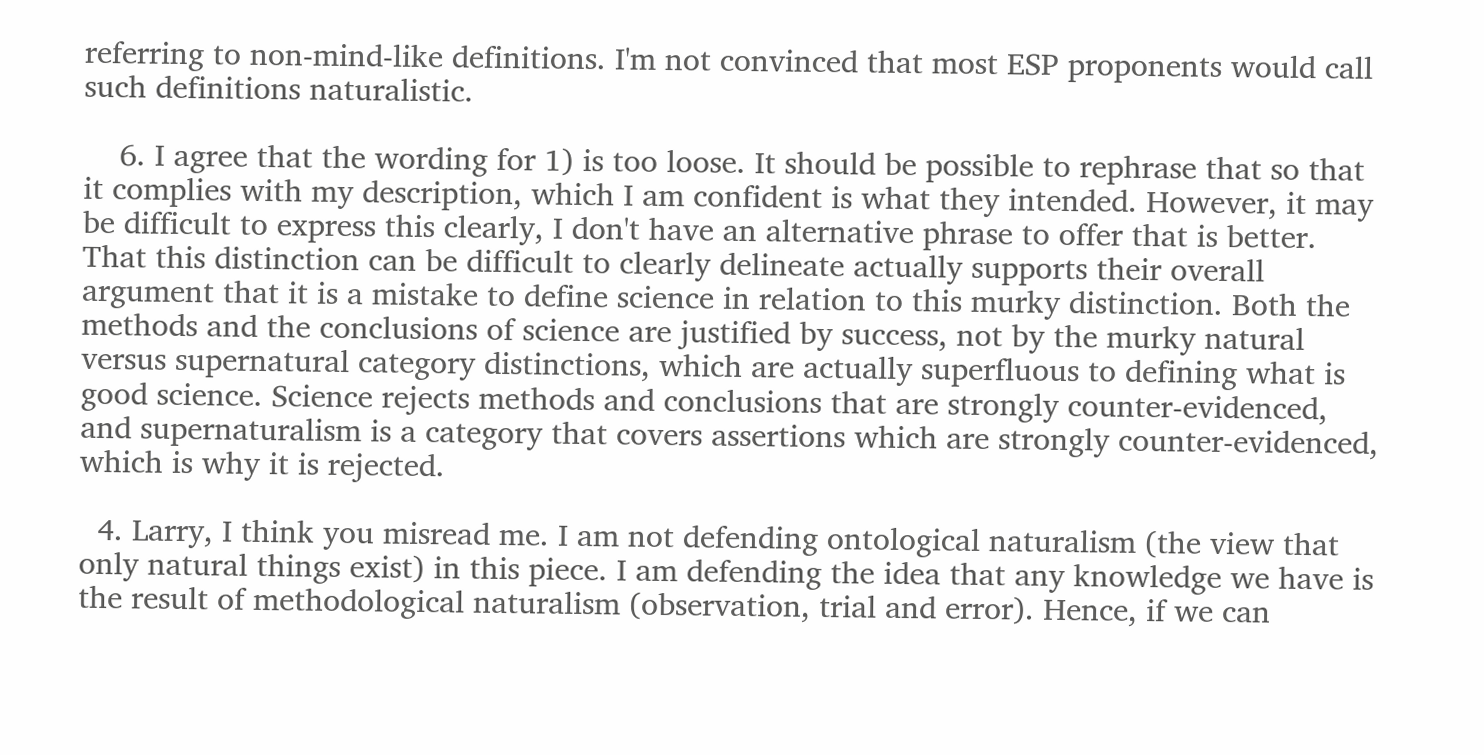referring to non-mind-like definitions. I'm not convinced that most ESP proponents would call such definitions naturalistic.

    6. I agree that the wording for 1) is too loose. It should be possible to rephrase that so that it complies with my description, which I am confident is what they intended. However, it may be difficult to express this clearly, I don't have an alternative phrase to offer that is better. That this distinction can be difficult to clearly delineate actually supports their overall argument that it is a mistake to define science in relation to this murky distinction. Both the methods and the conclusions of science are justified by success, not by the murky natural versus supernatural category distinctions, which are actually superfluous to defining what is good science. Science rejects methods and conclusions that are strongly counter-evidenced, and supernaturalism is a category that covers assertions which are strongly counter-evidenced, which is why it is rejected.

  4. Larry, I think you misread me. I am not defending ontological naturalism (the view that only natural things exist) in this piece. I am defending the idea that any knowledge we have is the result of methodological naturalism (observation, trial and error). Hence, if we can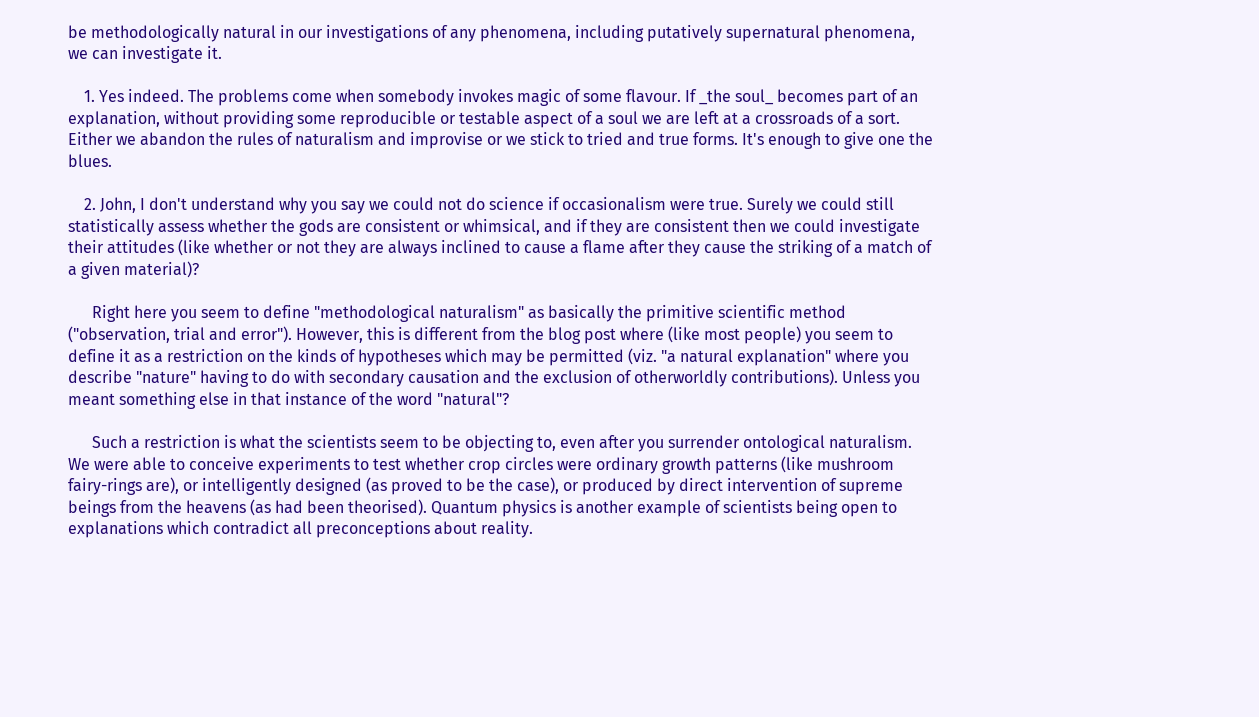be methodologically natural in our investigations of any phenomena, including putatively supernatural phenomena, we can investigate it.

    1. Yes indeed. The problems come when somebody invokes magic of some flavour. If _the soul_ becomes part of an explanation, without providing some reproducible or testable aspect of a soul we are left at a crossroads of a sort. Either we abandon the rules of naturalism and improvise or we stick to tried and true forms. It's enough to give one the blues.

    2. John, I don't understand why you say we could not do science if occasionalism were true. Surely we could still statistically assess whether the gods are consistent or whimsical, and if they are consistent then we could investigate their attitudes (like whether or not they are always inclined to cause a flame after they cause the striking of a match of a given material)?

      Right here you seem to define "methodological naturalism" as basically the primitive scientific method ("observation, trial and error"). However, this is different from the blog post where (like most people) you seem to define it as a restriction on the kinds of hypotheses which may be permitted (viz. "a natural explanation" where you describe "nature" having to do with secondary causation and the exclusion of otherworldly contributions). Unless you meant something else in that instance of the word "natural"?

      Such a restriction is what the scientists seem to be objecting to, even after you surrender ontological naturalism. We were able to conceive experiments to test whether crop circles were ordinary growth patterns (like mushroom fairy-rings are), or intelligently designed (as proved to be the case), or produced by direct intervention of supreme beings from the heavens (as had been theorised). Quantum physics is another example of scientists being open to explanations which contradict all preconceptions about reality.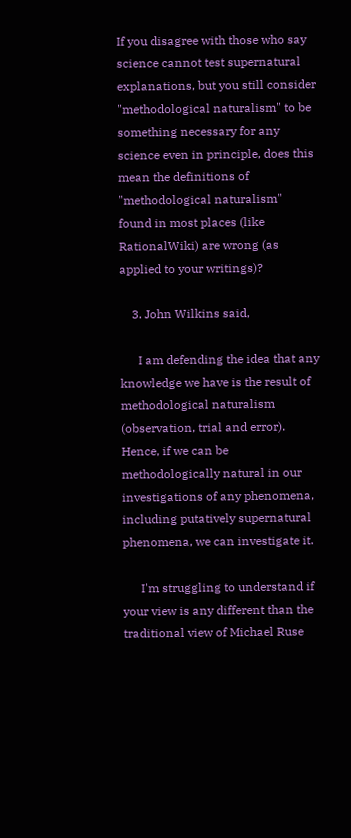If you disagree with those who say science cannot test supernatural explanations, but you still consider "methodological naturalism" to be something necessary for any science even in principle, does this mean the definitions of "methodological naturalism" found in most places (like RationalWiki) are wrong (as applied to your writings)?

    3. John Wilkins said,

      I am defending the idea that any knowledge we have is the result of methodological naturalism (observation, trial and error). Hence, if we can be methodologically natural in our investigations of any phenomena, including putatively supernatural phenomena, we can investigate it.

      I'm struggling to understand if your view is any different than the traditional view of Michael Ruse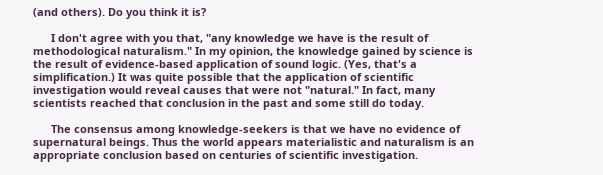(and others). Do you think it is?

      I don't agree with you that, "any knowledge we have is the result of methodological naturalism." In my opinion, the knowledge gained by science is the result of evidence-based application of sound logic. (Yes, that's a simplification.) It was quite possible that the application of scientific investigation would reveal causes that were not "natural." In fact, many scientists reached that conclusion in the past and some still do today.

      The consensus among knowledge-seekers is that we have no evidence of supernatural beings. Thus the world appears materialistic and naturalism is an appropriate conclusion based on centuries of scientific investigation.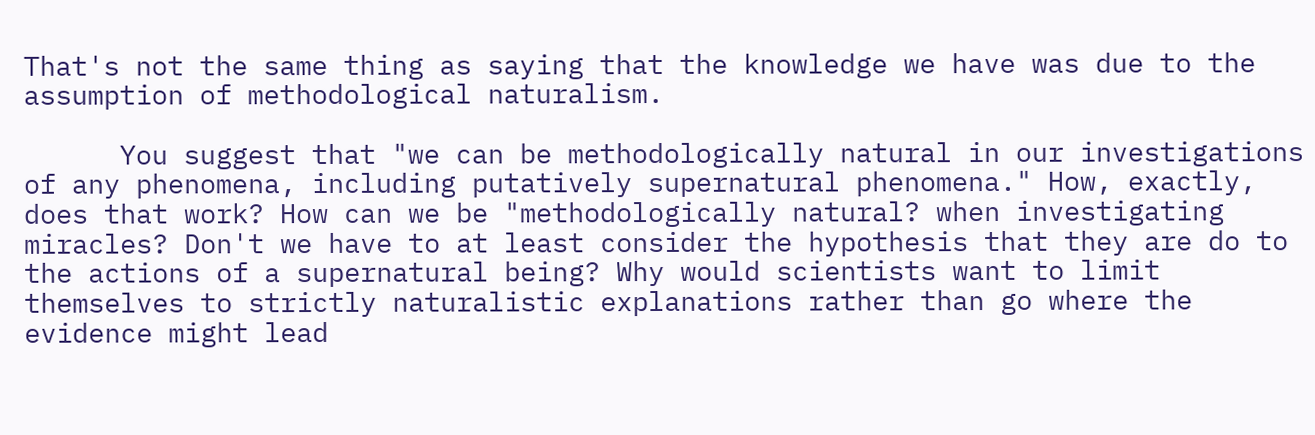That's not the same thing as saying that the knowledge we have was due to the assumption of methodological naturalism.

      You suggest that "we can be methodologically natural in our investigations of any phenomena, including putatively supernatural phenomena." How, exactly, does that work? How can we be "methodologically natural? when investigating miracles? Don't we have to at least consider the hypothesis that they are do to the actions of a supernatural being? Why would scientists want to limit themselves to strictly naturalistic explanations rather than go where the evidence might lead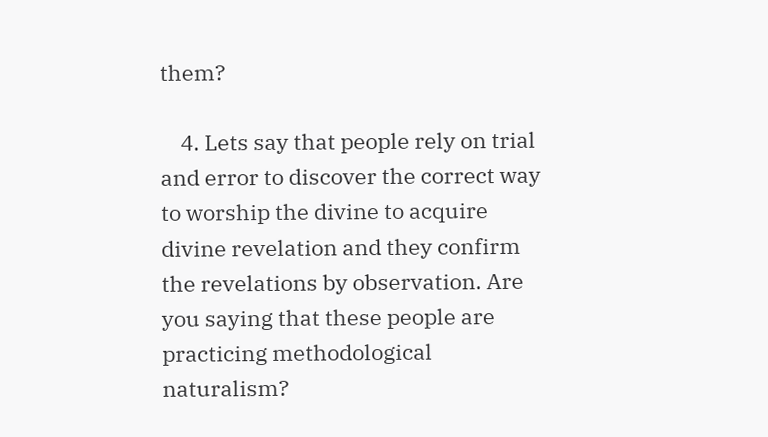them?

    4. Lets say that people rely on trial and error to discover the correct way to worship the divine to acquire divine revelation and they confirm the revelations by observation. Are you saying that these people are practicing methodological naturalism?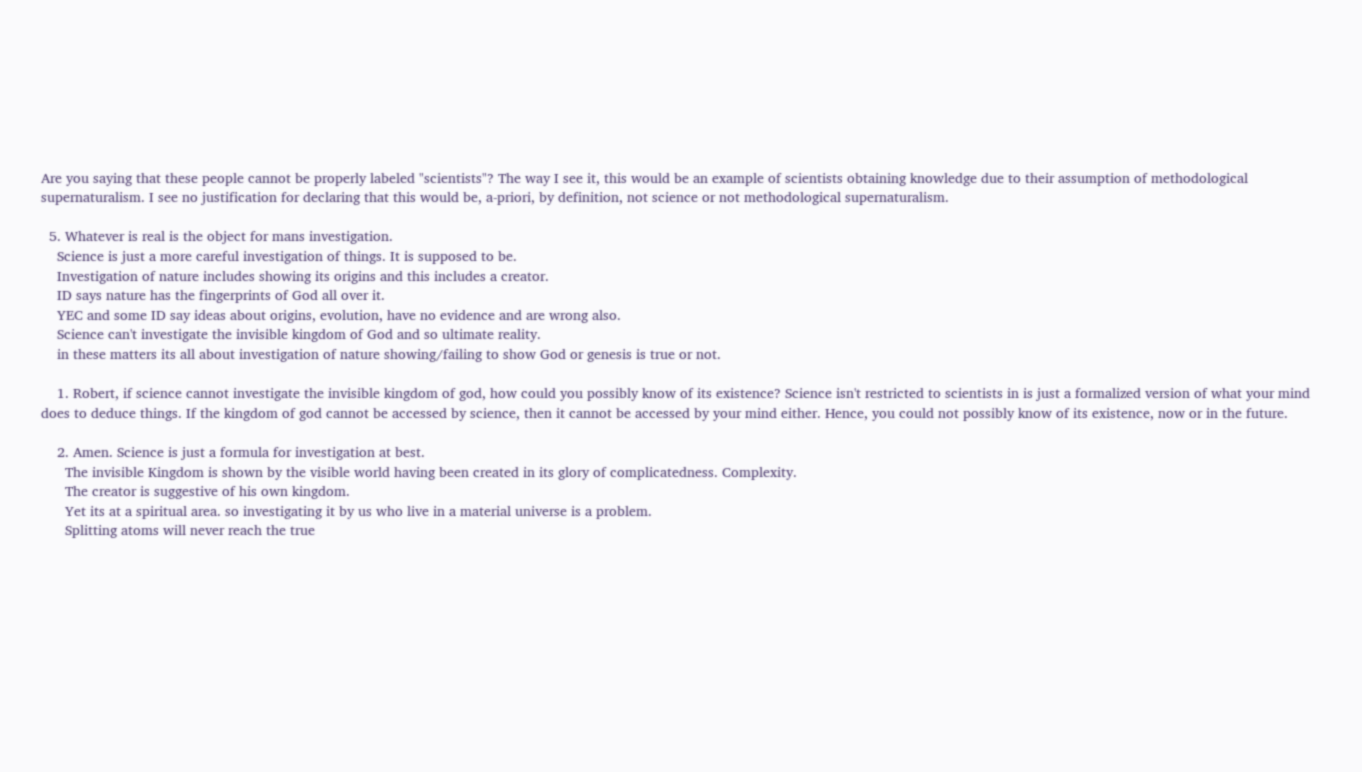Are you saying that these people cannot be properly labeled "scientists"? The way I see it, this would be an example of scientists obtaining knowledge due to their assumption of methodological supernaturalism. I see no justification for declaring that this would be, a-priori, by definition, not science or not methodological supernaturalism.

  5. Whatever is real is the object for mans investigation.
    Science is just a more careful investigation of things. It is supposed to be.
    Investigation of nature includes showing its origins and this includes a creator.
    ID says nature has the fingerprints of God all over it.
    YEC and some ID say ideas about origins, evolution, have no evidence and are wrong also.
    Science can't investigate the invisible kingdom of God and so ultimate reality.
    in these matters its all about investigation of nature showing/failing to show God or genesis is true or not.

    1. Robert, if science cannot investigate the invisible kingdom of god, how could you possibly know of its existence? Science isn't restricted to scientists in is just a formalized version of what your mind does to deduce things. If the kingdom of god cannot be accessed by science, then it cannot be accessed by your mind either. Hence, you could not possibly know of its existence, now or in the future.

    2. Amen. Science is just a formula for investigation at best.
      The invisible Kingdom is shown by the visible world having been created in its glory of complicatedness. Complexity.
      The creator is suggestive of his own kingdom.
      Yet its at a spiritual area. so investigating it by us who live in a material universe is a problem.
      Splitting atoms will never reach the true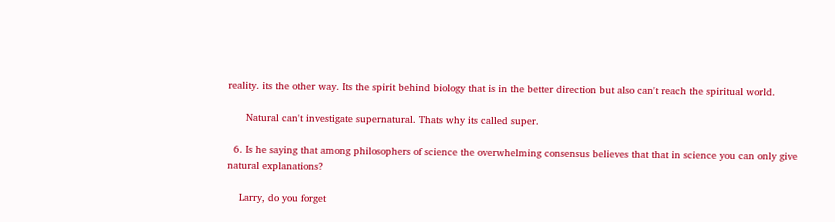reality. its the other way. Its the spirit behind biology that is in the better direction but also can't reach the spiritual world.

      Natural can't investigate supernatural. Thats why its called super.

  6. Is he saying that among philosophers of science the overwhelming consensus believes that that in science you can only give natural explanations?

    Larry, do you forget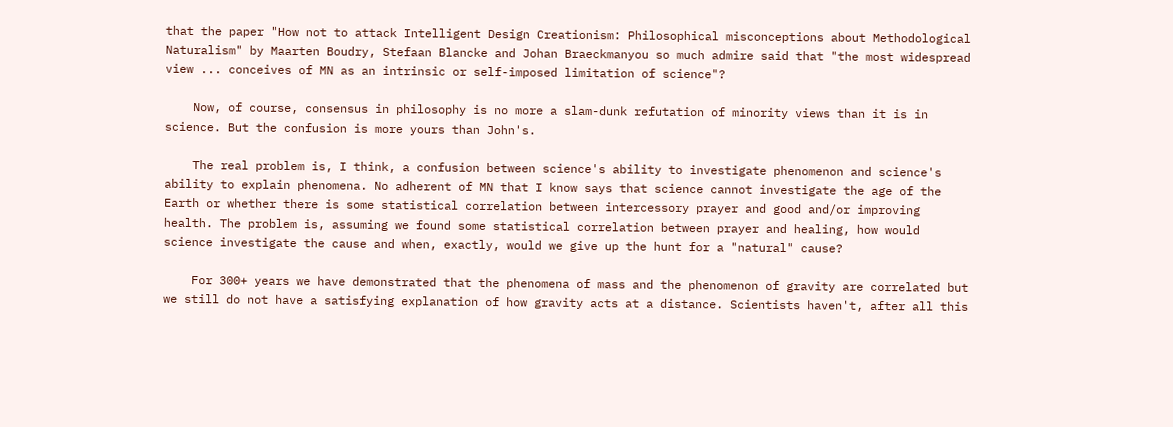that the paper "How not to attack Intelligent Design Creationism: Philosophical misconceptions about Methodological Naturalism" by Maarten Boudry, Stefaan Blancke and Johan Braeckmanyou so much admire said that "the most widespread view ... conceives of MN as an intrinsic or self-imposed limitation of science"?

    Now, of course, consensus in philosophy is no more a slam-dunk refutation of minority views than it is in science. But the confusion is more yours than John's.

    The real problem is, I think, a confusion between science's ability to investigate phenomenon and science's ability to explain phenomena. No adherent of MN that I know says that science cannot investigate the age of the Earth or whether there is some statistical correlation between intercessory prayer and good and/or improving health. The problem is, assuming we found some statistical correlation between prayer and healing, how would science investigate the cause and when, exactly, would we give up the hunt for a "natural" cause?

    For 300+ years we have demonstrated that the phenomena of mass and the phenomenon of gravity are correlated but we still do not have a satisfying explanation of how gravity acts at a distance. Scientists haven't, after all this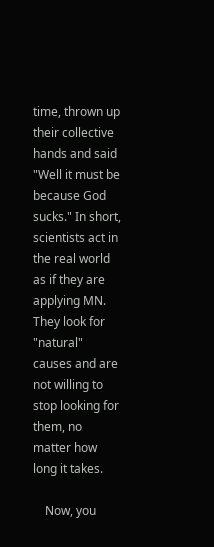time, thrown up their collective hands and said "Well it must be because God sucks." In short, scientists act in the real world as if they are applying MN. They look for "natural" causes and are not willing to stop looking for them, no matter how long it takes.

    Now, you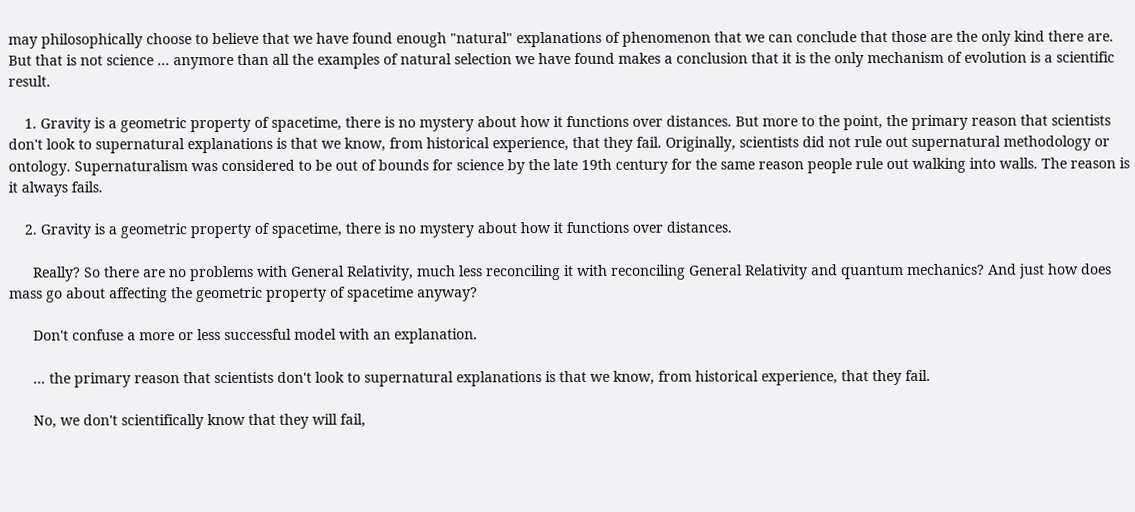may philosophically choose to believe that we have found enough "natural" explanations of phenomenon that we can conclude that those are the only kind there are. But that is not science ... anymore than all the examples of natural selection we have found makes a conclusion that it is the only mechanism of evolution is a scientific result.

    1. Gravity is a geometric property of spacetime, there is no mystery about how it functions over distances. But more to the point, the primary reason that scientists don't look to supernatural explanations is that we know, from historical experience, that they fail. Originally, scientists did not rule out supernatural methodology or ontology. Supernaturalism was considered to be out of bounds for science by the late 19th century for the same reason people rule out walking into walls. The reason is it always fails.

    2. Gravity is a geometric property of spacetime, there is no mystery about how it functions over distances.

      Really? So there are no problems with General Relativity, much less reconciling it with reconciling General Relativity and quantum mechanics? And just how does mass go about affecting the geometric property of spacetime anyway?

      Don't confuse a more or less successful model with an explanation.

      ... the primary reason that scientists don't look to supernatural explanations is that we know, from historical experience, that they fail.

      No, we don't scientifically know that they will fail,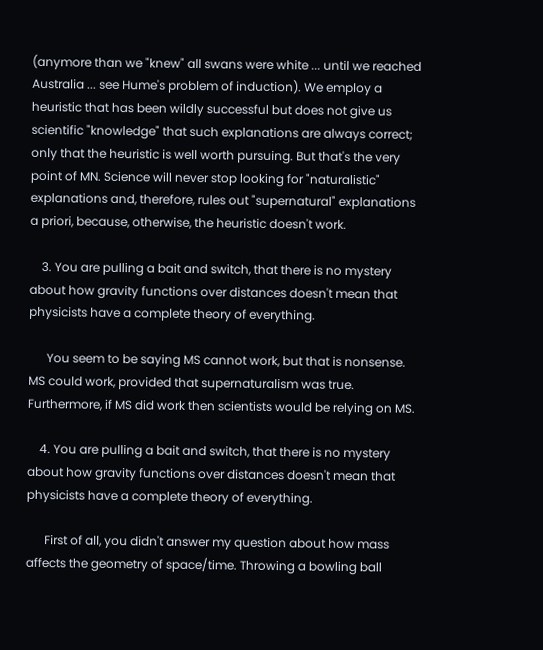(anymore than we "knew" all swans were white ... until we reached Australia ... see Hume's problem of induction). We employ a heuristic that has been wildly successful but does not give us scientific "knowledge" that such explanations are always correct; only that the heuristic is well worth pursuing. But that's the very point of MN. Science will never stop looking for "naturalistic" explanations and, therefore, rules out "supernatural" explanations a priori, because, otherwise, the heuristic doesn't work.

    3. You are pulling a bait and switch, that there is no mystery about how gravity functions over distances doesn't mean that physicists have a complete theory of everything.

      You seem to be saying MS cannot work, but that is nonsense. MS could work, provided that supernaturalism was true. Furthermore, if MS did work then scientists would be relying on MS.

    4. You are pulling a bait and switch, that there is no mystery about how gravity functions over distances doesn't mean that physicists have a complete theory of everything.

      First of all, you didn't answer my question about how mass affects the geometry of space/time. Throwing a bowling ball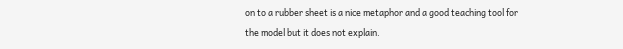on to a rubber sheet is a nice metaphor and a good teaching tool for the model but it does not explain.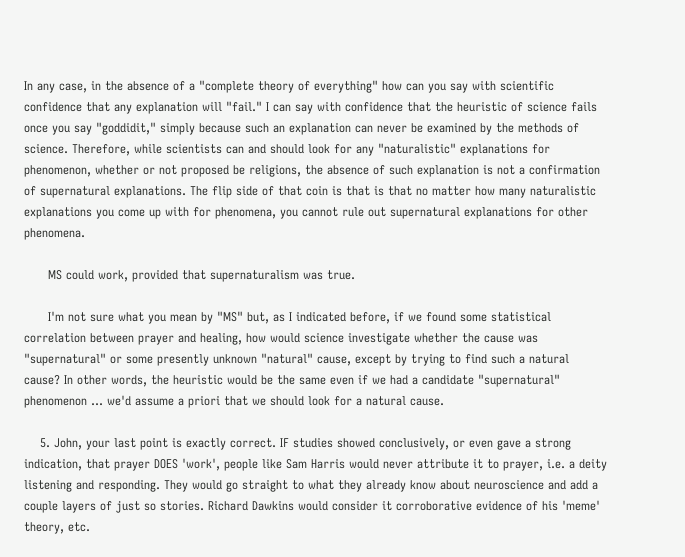In any case, in the absence of a "complete theory of everything" how can you say with scientific confidence that any explanation will "fail." I can say with confidence that the heuristic of science fails once you say "goddidit," simply because such an explanation can never be examined by the methods of science. Therefore, while scientists can and should look for any "naturalistic" explanations for phenomenon, whether or not proposed be religions, the absence of such explanation is not a confirmation of supernatural explanations. The flip side of that coin is that is that no matter how many naturalistic explanations you come up with for phenomena, you cannot rule out supernatural explanations for other phenomena.

      MS could work, provided that supernaturalism was true.

      I'm not sure what you mean by "MS" but, as I indicated before, if we found some statistical correlation between prayer and healing, how would science investigate whether the cause was "supernatural" or some presently unknown "natural" cause, except by trying to find such a natural cause? In other words, the heuristic would be the same even if we had a candidate "supernatural" phenomenon ... we'd assume a priori that we should look for a natural cause.

    5. John, your last point is exactly correct. IF studies showed conclusively, or even gave a strong indication, that prayer DOES 'work', people like Sam Harris would never attribute it to prayer, i.e. a deity listening and responding. They would go straight to what they already know about neuroscience and add a couple layers of just so stories. Richard Dawkins would consider it corroborative evidence of his 'meme' theory, etc.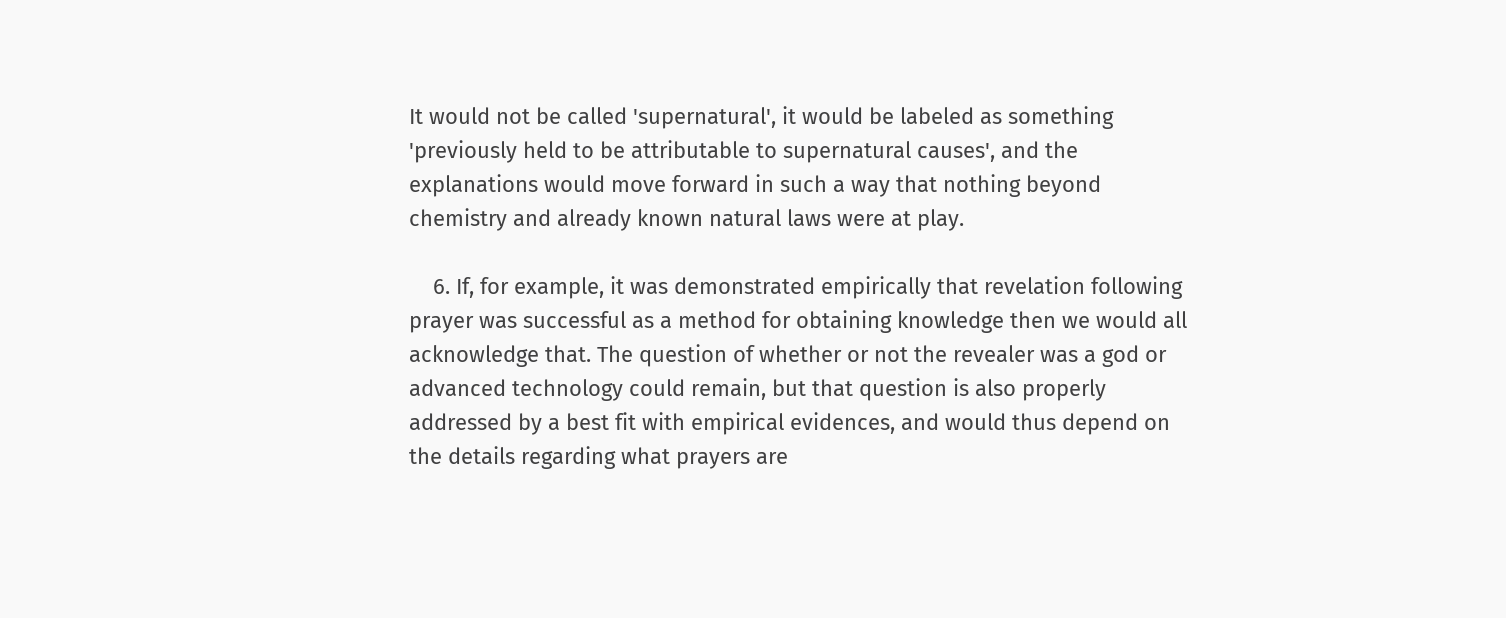It would not be called 'supernatural', it would be labeled as something 'previously held to be attributable to supernatural causes', and the explanations would move forward in such a way that nothing beyond chemistry and already known natural laws were at play.

    6. If, for example, it was demonstrated empirically that revelation following prayer was successful as a method for obtaining knowledge then we would all acknowledge that. The question of whether or not the revealer was a god or advanced technology could remain, but that question is also properly addressed by a best fit with empirical evidences, and would thus depend on the details regarding what prayers are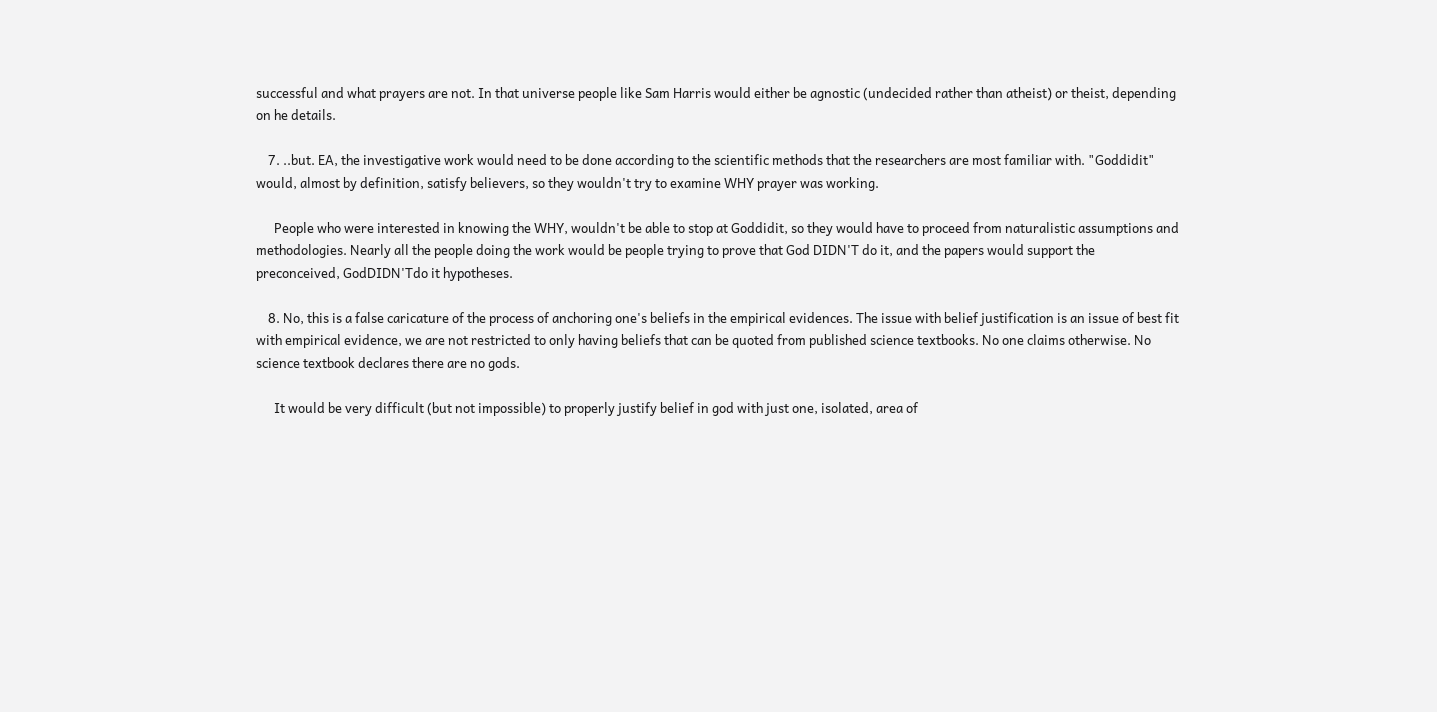successful and what prayers are not. In that universe people like Sam Harris would either be agnostic (undecided rather than atheist) or theist, depending on he details.

    7. ..but. EA, the investigative work would need to be done according to the scientific methods that the researchers are most familiar with. "Goddidit" would, almost by definition, satisfy believers, so they wouldn't try to examine WHY prayer was working.

      People who were interested in knowing the WHY, wouldn't be able to stop at Goddidit, so they would have to proceed from naturalistic assumptions and methodologies. Nearly all the people doing the work would be people trying to prove that God DIDN'T do it, and the papers would support the preconceived, GodDIDN'Tdo it hypotheses.

    8. No, this is a false caricature of the process of anchoring one's beliefs in the empirical evidences. The issue with belief justification is an issue of best fit with empirical evidence, we are not restricted to only having beliefs that can be quoted from published science textbooks. No one claims otherwise. No science textbook declares there are no gods.

      It would be very difficult (but not impossible) to properly justify belief in god with just one, isolated, area of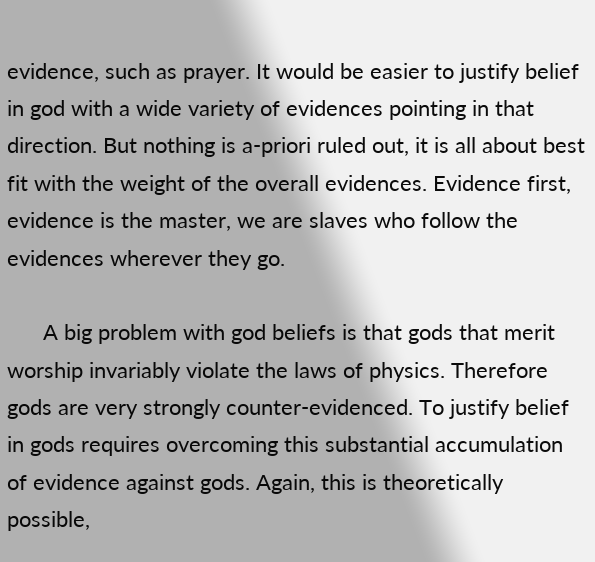evidence, such as prayer. It would be easier to justify belief in god with a wide variety of evidences pointing in that direction. But nothing is a-priori ruled out, it is all about best fit with the weight of the overall evidences. Evidence first, evidence is the master, we are slaves who follow the evidences wherever they go.

      A big problem with god beliefs is that gods that merit worship invariably violate the laws of physics. Therefore gods are very strongly counter-evidenced. To justify belief in gods requires overcoming this substantial accumulation of evidence against gods. Again, this is theoretically possible,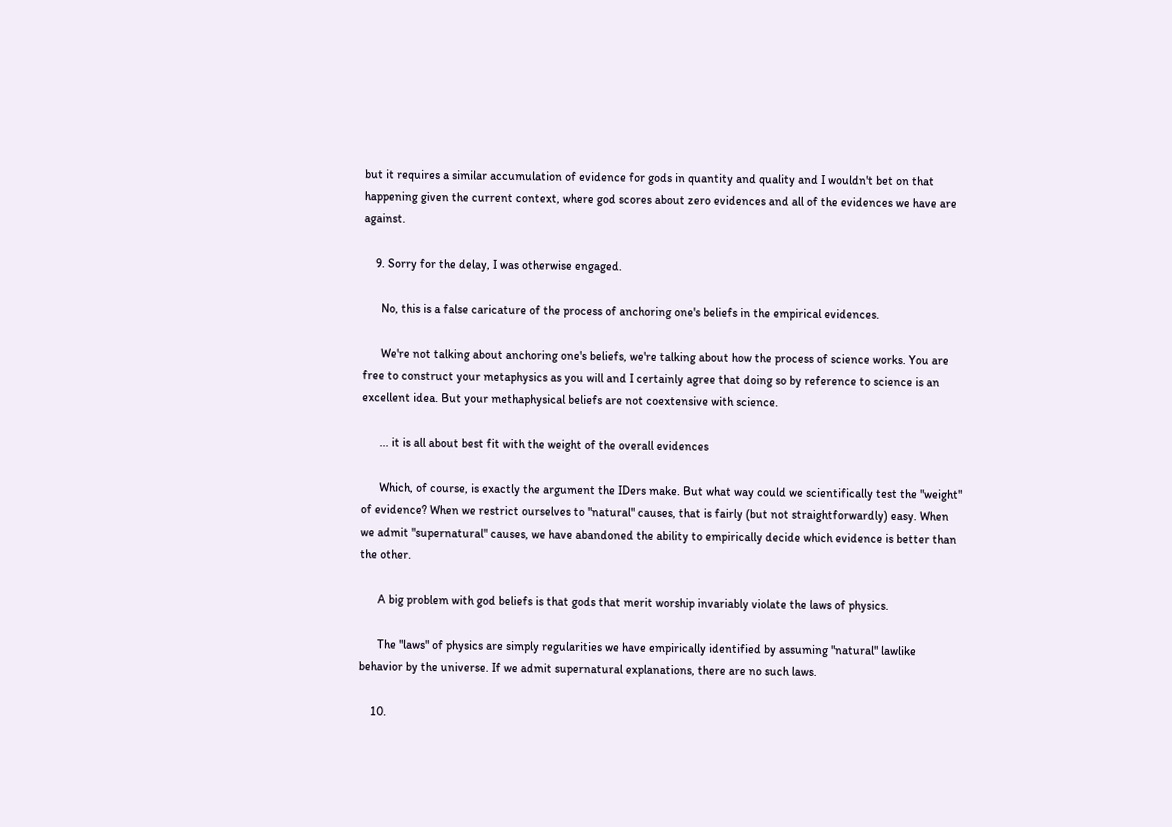but it requires a similar accumulation of evidence for gods in quantity and quality and I wouldn't bet on that happening given the current context, where god scores about zero evidences and all of the evidences we have are against.

    9. Sorry for the delay, I was otherwise engaged.

      No, this is a false caricature of the process of anchoring one's beliefs in the empirical evidences.

      We're not talking about anchoring one's beliefs, we're talking about how the process of science works. You are free to construct your metaphysics as you will and I certainly agree that doing so by reference to science is an excellent idea. But your methaphysical beliefs are not coextensive with science.

      ... it is all about best fit with the weight of the overall evidences

      Which, of course, is exactly the argument the IDers make. But what way could we scientifically test the "weight" of evidence? When we restrict ourselves to "natural" causes, that is fairly (but not straightforwardly) easy. When we admit "supernatural" causes, we have abandoned the ability to empirically decide which evidence is better than the other.

      A big problem with god beliefs is that gods that merit worship invariably violate the laws of physics.

      The "laws" of physics are simply regularities we have empirically identified by assuming "natural" lawlike behavior by the universe. If we admit supernatural explanations, there are no such laws.

    10.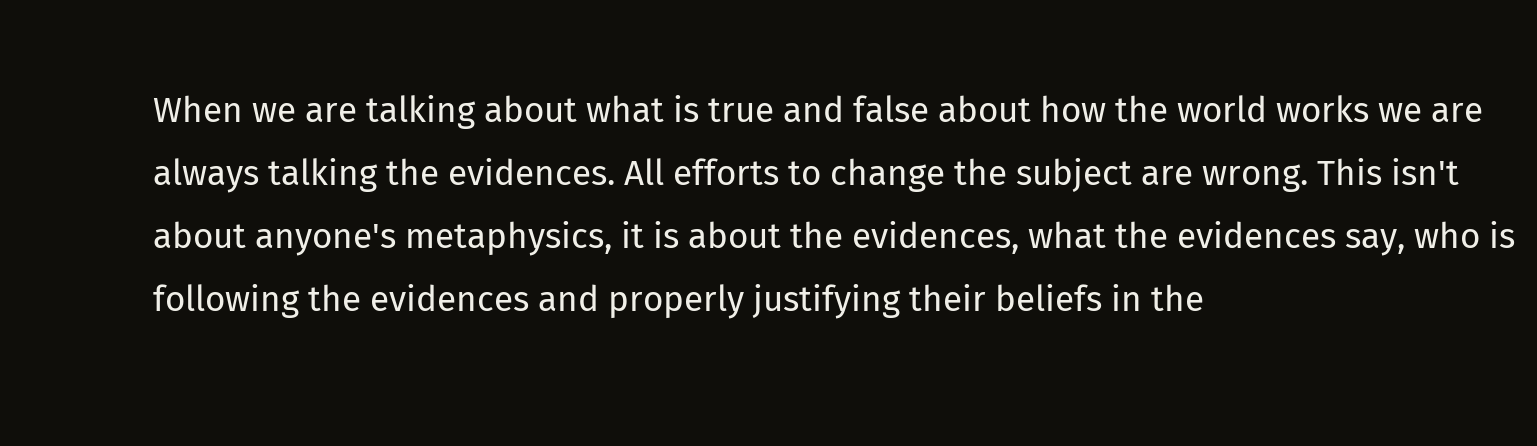When we are talking about what is true and false about how the world works we are always talking the evidences. All efforts to change the subject are wrong. This isn't about anyone's metaphysics, it is about the evidences, what the evidences say, who is following the evidences and properly justifying their beliefs in the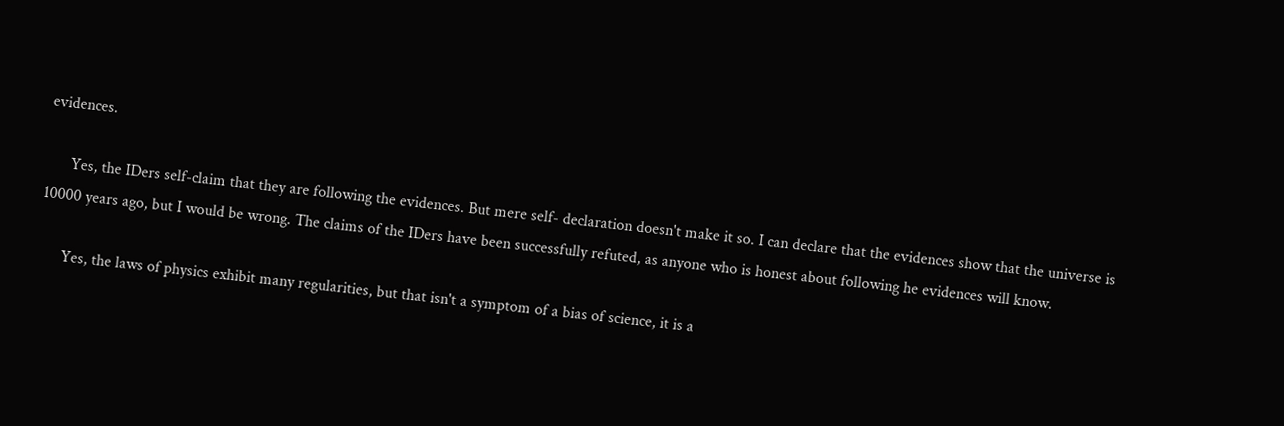evidences.

      Yes, the IDers self-claim that they are following the evidences. But mere self- declaration doesn't make it so. I can declare that the evidences show that the universe is 10000 years ago, but I would be wrong. The claims of the IDers have been successfully refuted, as anyone who is honest about following he evidences will know.

      Yes, the laws of physics exhibit many regularities, but that isn't a symptom of a bias of science, it is a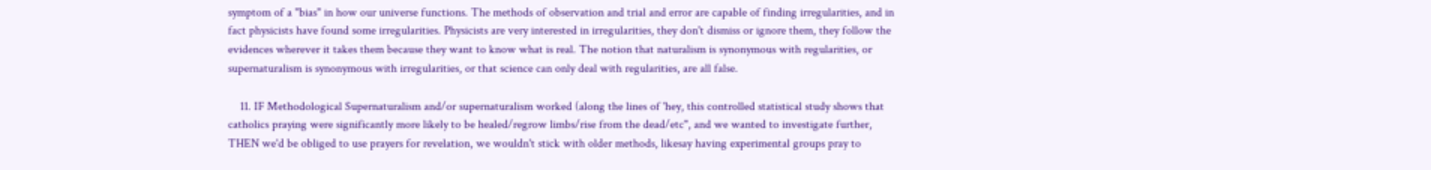symptom of a "bias" in how our universe functions. The methods of observation and trial and error are capable of finding irregularities, and in fact physicists have found some irregularities. Physicists are very interested in irregularities, they don't dismiss or ignore them, they follow the evidences wherever it takes them because they want to know what is real. The notion that naturalism is synonymous with regularities, or supernaturalism is synonymous with irregularities, or that science can only deal with regularities, are all false.

    11. IF Methodological Supernaturalism and/or supernaturalism worked (along the lines of 'hey, this controlled statistical study shows that catholics praying were significantly more likely to be healed/regrow limbs/rise from the dead/etc", and we wanted to investigate further, THEN we'd be obliged to use prayers for revelation, we wouldn't stick with older methods, likesay having experimental groups pray to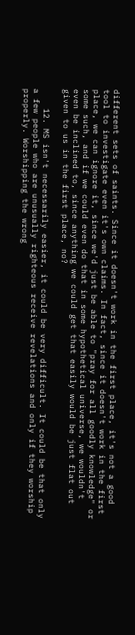different sets of saints. Since it doesn't work in the first place, it's not a good tool to investigate even it's own claims. In fact, since it doesn't work in the first place, we can ignore it, since we'd just be able to "pray for all goodly knowledge" or some such, and if we could even do that in some hypothetical universe, we wouldn't even be inclined to, since anything we could get that easily would be just flat out given to us in the first place, no?

    12. MS isn't necessarily easier, it could be very difficult. It could be that only a few people who are unusually righteous receive revelations and only if they worship properly. Worshipping the wrong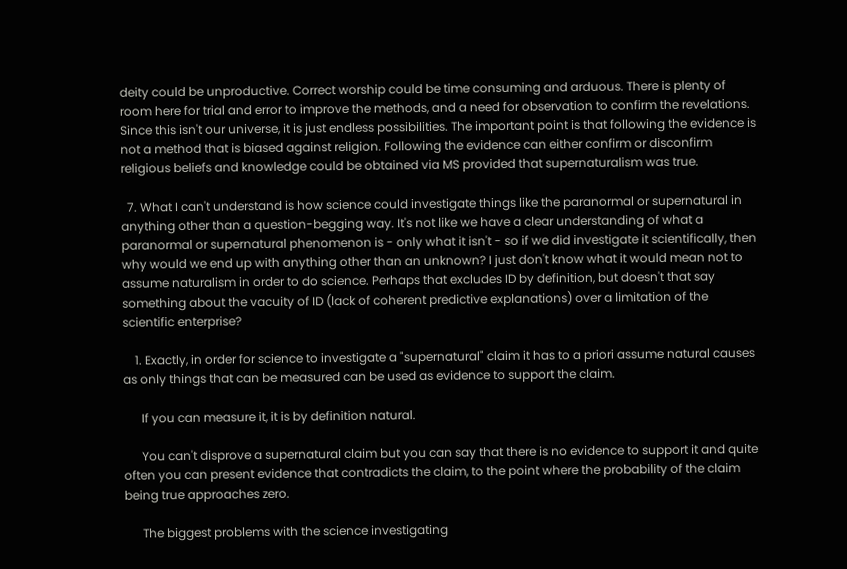deity could be unproductive. Correct worship could be time consuming and arduous. There is plenty of room here for trial and error to improve the methods, and a need for observation to confirm the revelations. Since this isn't our universe, it is just endless possibilities. The important point is that following the evidence is not a method that is biased against religion. Following the evidence can either confirm or disconfirm religious beliefs and knowledge could be obtained via MS provided that supernaturalism was true.

  7. What I can't understand is how science could investigate things like the paranormal or supernatural in anything other than a question-begging way. It's not like we have a clear understanding of what a paranormal or supernatural phenomenon is - only what it isn't - so if we did investigate it scientifically, then why would we end up with anything other than an unknown? I just don't know what it would mean not to assume naturalism in order to do science. Perhaps that excludes ID by definition, but doesn't that say something about the vacuity of ID (lack of coherent predictive explanations) over a limitation of the scientific enterprise?

    1. Exactly, in order for science to investigate a "supernatural" claim it has to a priori assume natural causes as only things that can be measured can be used as evidence to support the claim.

      If you can measure it, it is by definition natural.

      You can't disprove a supernatural claim but you can say that there is no evidence to support it and quite often you can present evidence that contradicts the claim, to the point where the probability of the claim being true approaches zero.

      The biggest problems with the science investigating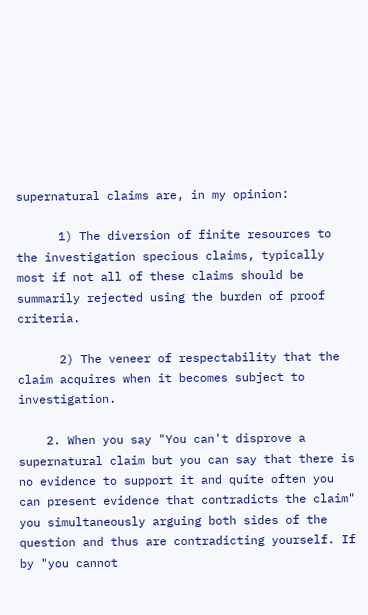supernatural claims are, in my opinion:

      1) The diversion of finite resources to the investigation specious claims, typically most if not all of these claims should be summarily rejected using the burden of proof criteria.

      2) The veneer of respectability that the claim acquires when it becomes subject to investigation.

    2. When you say "You can't disprove a supernatural claim but you can say that there is no evidence to support it and quite often you can present evidence that contradicts the claim" you simultaneously arguing both sides of the question and thus are contradicting yourself. If by "you cannot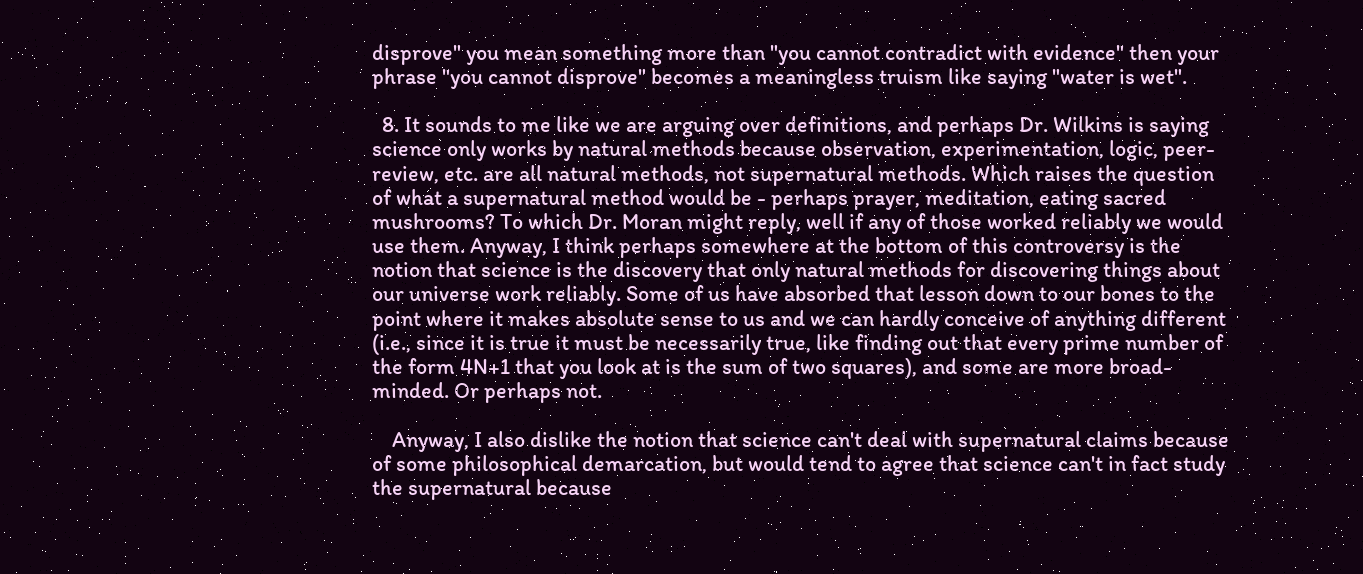disprove" you mean something more than "you cannot contradict with evidence" then your phrase "you cannot disprove" becomes a meaningless truism like saying "water is wet".

  8. It sounds to me like we are arguing over definitions, and perhaps Dr. Wilkins is saying science only works by natural methods because observation, experimentation, logic, peer-review, etc. are all natural methods, not supernatural methods. Which raises the question of what a supernatural method would be - perhaps prayer, meditation, eating sacred mushrooms? To which Dr. Moran might reply, well if any of those worked reliably we would use them. Anyway, I think perhaps somewhere at the bottom of this controversy is the notion that science is the discovery that only natural methods for discovering things about our universe work reliably. Some of us have absorbed that lesson down to our bones to the point where it makes absolute sense to us and we can hardly conceive of anything different (i.e., since it is true it must be necessarily true, like finding out that every prime number of the form 4N+1 that you look at is the sum of two squares), and some are more broad-minded. Or perhaps not.

    Anyway, I also dislike the notion that science can't deal with supernatural claims because of some philosophical demarcation, but would tend to agree that science can't in fact study the supernatural because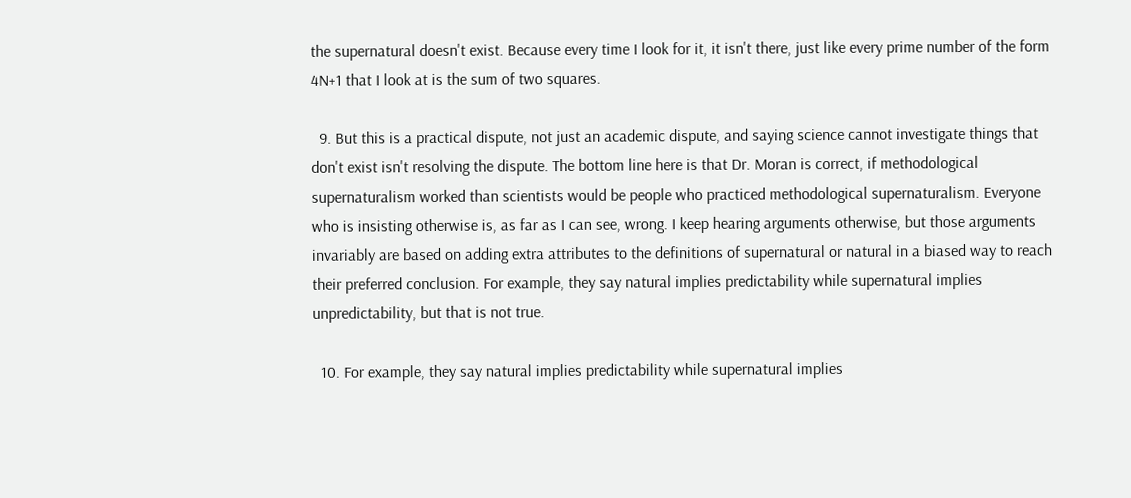the supernatural doesn't exist. Because every time I look for it, it isn't there, just like every prime number of the form 4N+1 that I look at is the sum of two squares.

  9. But this is a practical dispute, not just an academic dispute, and saying science cannot investigate things that don't exist isn't resolving the dispute. The bottom line here is that Dr. Moran is correct, if methodological supernaturalism worked than scientists would be people who practiced methodological supernaturalism. Everyone who is insisting otherwise is, as far as I can see, wrong. I keep hearing arguments otherwise, but those arguments invariably are based on adding extra attributes to the definitions of supernatural or natural in a biased way to reach their preferred conclusion. For example, they say natural implies predictability while supernatural implies unpredictability, but that is not true.

  10. For example, they say natural implies predictability while supernatural implies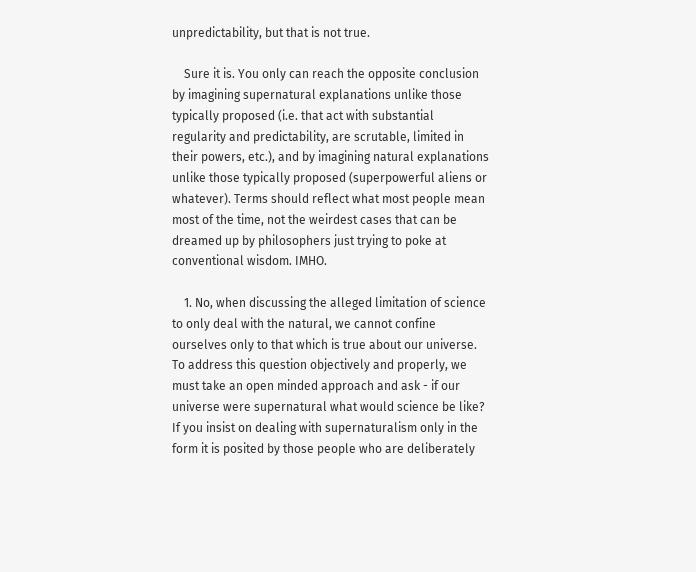unpredictability, but that is not true.

    Sure it is. You only can reach the opposite conclusion by imagining supernatural explanations unlike those typically proposed (i.e. that act with substantial regularity and predictability, are scrutable, limited in their powers, etc.), and by imagining natural explanations unlike those typically proposed (superpowerful aliens or whatever). Terms should reflect what most people mean most of the time, not the weirdest cases that can be dreamed up by philosophers just trying to poke at conventional wisdom. IMHO.

    1. No, when discussing the alleged limitation of science to only deal with the natural, we cannot confine ourselves only to that which is true about our universe. To address this question objectively and properly, we must take an open minded approach and ask - if our universe were supernatural what would science be like? If you insist on dealing with supernaturalism only in the form it is posited by those people who are deliberately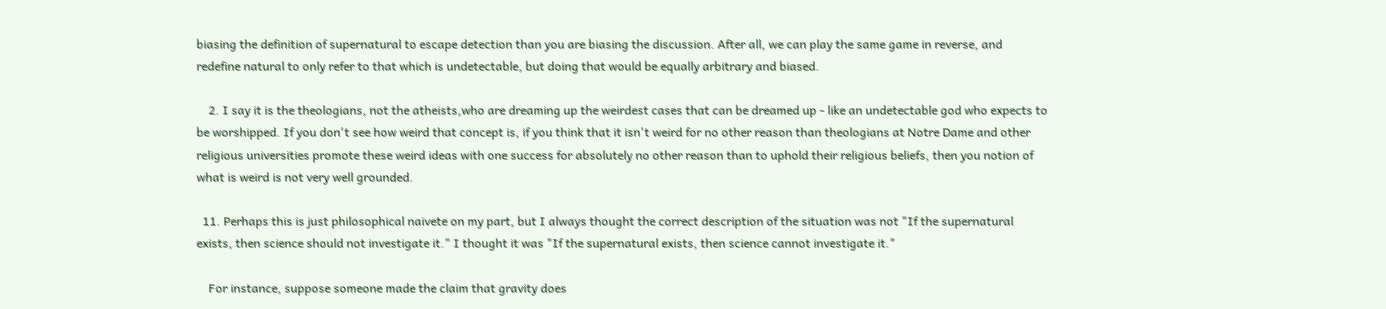biasing the definition of supernatural to escape detection than you are biasing the discussion. After all, we can play the same game in reverse, and redefine natural to only refer to that which is undetectable, but doing that would be equally arbitrary and biased.

    2. I say it is the theologians, not the atheists,who are dreaming up the weirdest cases that can be dreamed up - like an undetectable god who expects to be worshipped. If you don't see how weird that concept is, if you think that it isn't weird for no other reason than theologians at Notre Dame and other religious universities promote these weird ideas with one success for absolutely no other reason than to uphold their religious beliefs, then you notion of what is weird is not very well grounded.

  11. Perhaps this is just philosophical naivete on my part, but I always thought the correct description of the situation was not "If the supernatural exists, then science should not investigate it." I thought it was "If the supernatural exists, then science cannot investigate it."

    For instance, suppose someone made the claim that gravity does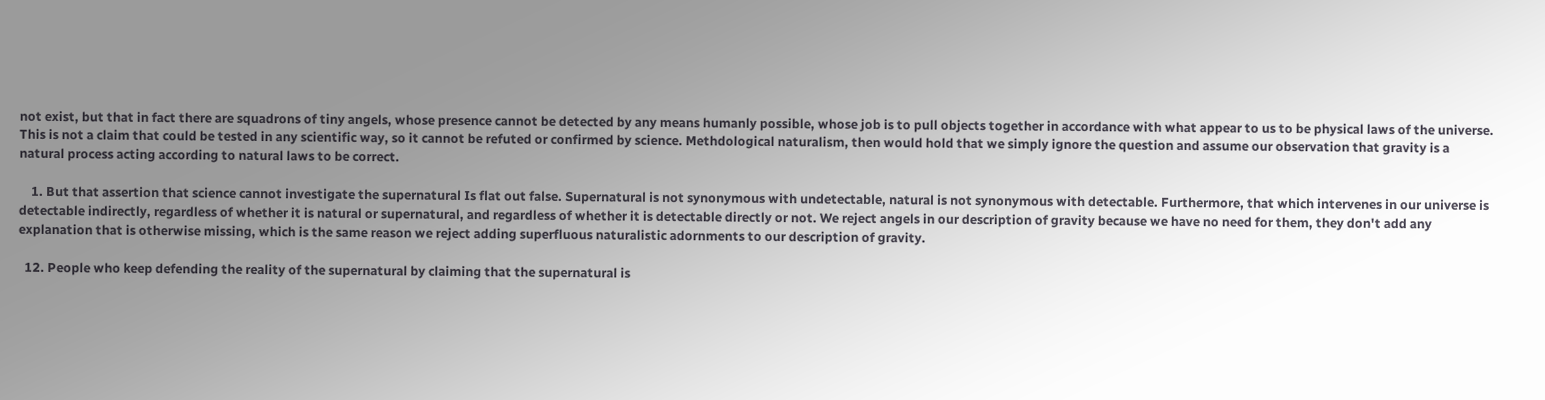not exist, but that in fact there are squadrons of tiny angels, whose presence cannot be detected by any means humanly possible, whose job is to pull objects together in accordance with what appear to us to be physical laws of the universe. This is not a claim that could be tested in any scientific way, so it cannot be refuted or confirmed by science. Methdological naturalism, then would hold that we simply ignore the question and assume our observation that gravity is a natural process acting according to natural laws to be correct.

    1. But that assertion that science cannot investigate the supernatural Is flat out false. Supernatural is not synonymous with undetectable, natural is not synonymous with detectable. Furthermore, that which intervenes in our universe is detectable indirectly, regardless of whether it is natural or supernatural, and regardless of whether it is detectable directly or not. We reject angels in our description of gravity because we have no need for them, they don't add any explanation that is otherwise missing, which is the same reason we reject adding superfluous naturalistic adornments to our description of gravity.

  12. People who keep defending the reality of the supernatural by claiming that the supernatural is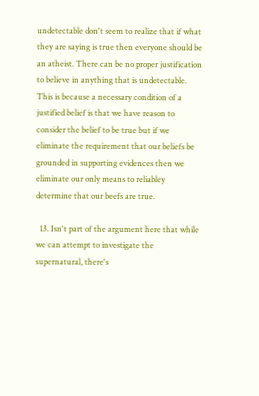undetectable don't seem to realize that if what they are saying is true then everyone should be an atheist. There can be no proper justification to believe in anything that is undetectable. This is because a necessary condition of a justified belief is that we have reason to consider the belief to be true but if we eliminate the requirement that our beliefs be grounded in supporting evidences then we eliminate our only means to reliabley determine that our beefs are true.

  13. Isn't part of the argument here that while we can attempt to investigate the supernatural, there's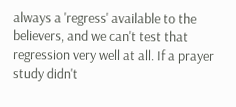always a 'regress' available to the believers, and we can't test that regression very well at all. If a prayer study didn't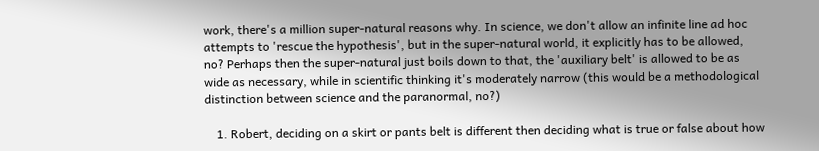work, there's a million super-natural reasons why. In science, we don't allow an infinite line ad hoc attempts to 'rescue the hypothesis', but in the super-natural world, it explicitly has to be allowed, no? Perhaps then the super-natural just boils down to that, the 'auxiliary belt' is allowed to be as wide as necessary, while in scientific thinking it's moderately narrow (this would be a methodological distinction between science and the paranormal, no?)

    1. Robert, deciding on a skirt or pants belt is different then deciding what is true or false about how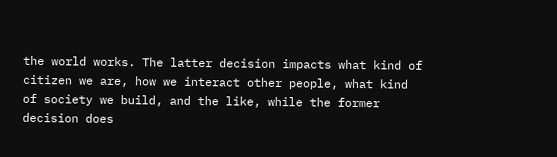the world works. The latter decision impacts what kind of citizen we are, how we interact other people, what kind of society we build, and the like, while the former decision does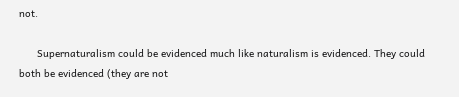not.

      Supernaturalism could be evidenced much like naturalism is evidenced. They could both be evidenced (they are not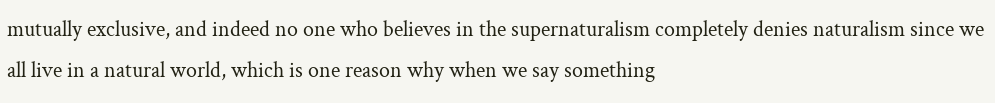mutually exclusive, and indeed no one who believes in the supernaturalism completely denies naturalism since we all live in a natural world, which is one reason why when we say something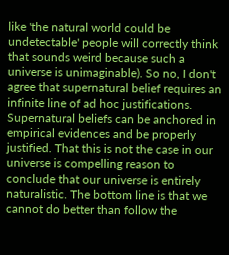like 'the natural world could be undetectable' people will correctly think that sounds weird because such a universe is unimaginable). So no, I don't agree that supernatural belief requires an infinite line of ad hoc justifications. Supernatural beliefs can be anchored in empirical evidences and be properly justified. That this is not the case in our universe is compelling reason to conclude that our universe is entirely naturalistic. The bottom line is that we cannot do better than follow the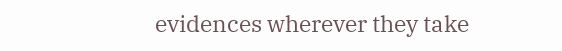evidences wherever they take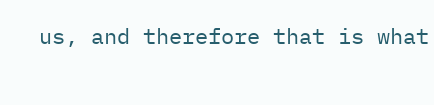us, and therefore that is what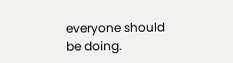everyone should be doing.